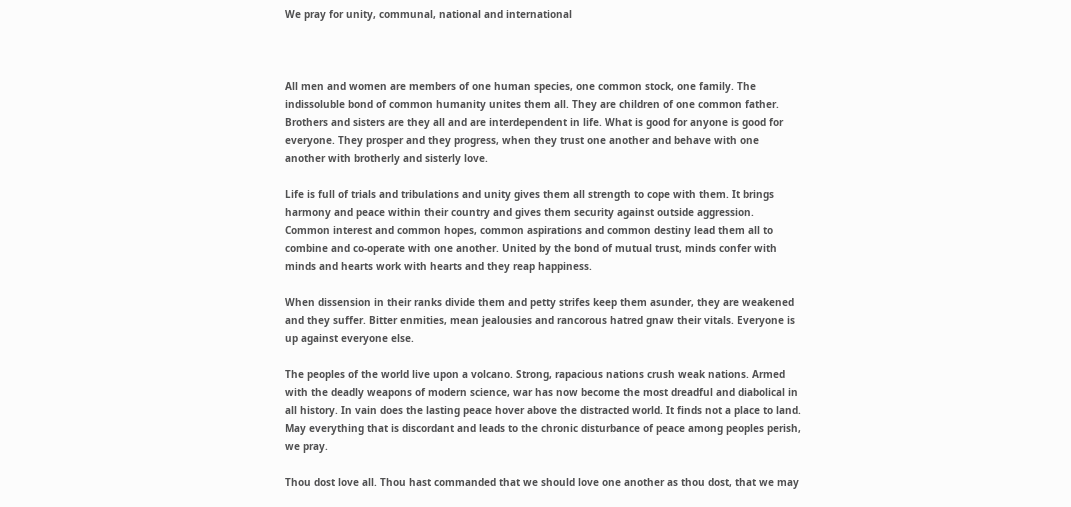We pray for unity, communal, national and international



All men and women are members of one human species, one common stock, one family. The indissoluble bond of common humanity unites them all. They are children of one common father. Brothers and sisters are they all and are interdependent in life. What is good for anyone is good for everyone. They prosper and they progress, when they trust one another and behave with one another with brotherly and sisterly love.

Life is full of trials and tribulations and unity gives them all strength to cope with them. It brings harmony and peace within their country and gives them security against outside aggression. Common interest and common hopes, common aspirations and common destiny lead them all to combine and co-operate with one another. United by the bond of mutual trust, minds confer with minds and hearts work with hearts and they reap happiness.

When dissension in their ranks divide them and petty strifes keep them asunder, they are weakened and they suffer. Bitter enmities, mean jealousies and rancorous hatred gnaw their vitals. Everyone is up against everyone else.

The peoples of the world live upon a volcano. Strong, rapacious nations crush weak nations. Armed with the deadly weapons of modern science, war has now become the most dreadful and diabolical in all history. In vain does the lasting peace hover above the distracted world. It finds not a place to land. May everything that is discordant and leads to the chronic disturbance of peace among peoples perish, we pray.

Thou dost love all. Thou hast commanded that we should love one another as thou dost, that we may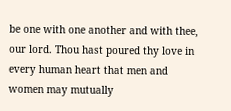be one with one another and with thee, our lord. Thou hast poured thy love in every human heart that men and women may mutually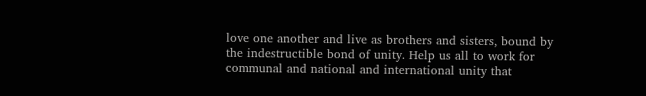love one another and live as brothers and sisters, bound by the indestructible bond of unity. Help us all to work for communal and national and international unity that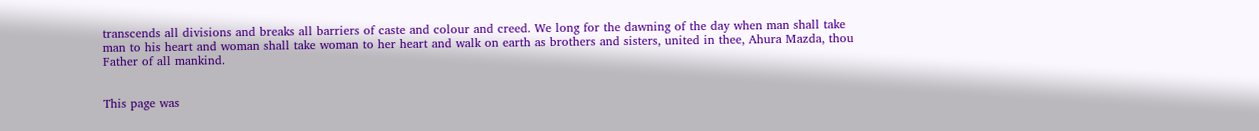transcends all divisions and breaks all barriers of caste and colour and creed. We long for the dawning of the day when man shall take man to his heart and woman shall take woman to her heart and walk on earth as brothers and sisters, united in thee, Ahura Mazda, thou Father of all mankind.


This page was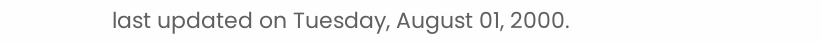last updated on Tuesday, August 01, 2000.